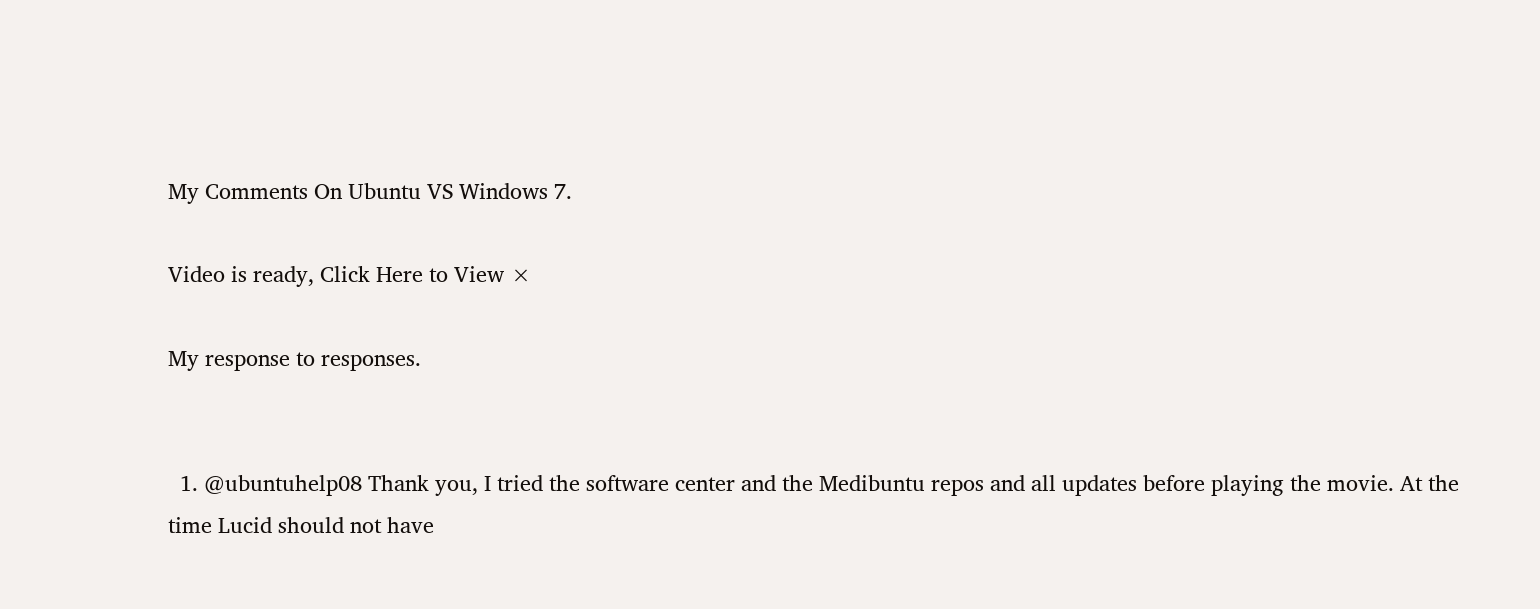My Comments On Ubuntu VS Windows 7.

Video is ready, Click Here to View ×

My response to responses.


  1. @ubuntuhelp08 Thank you, I tried the software center and the Medibuntu repos and all updates before playing the movie. At the time Lucid should not have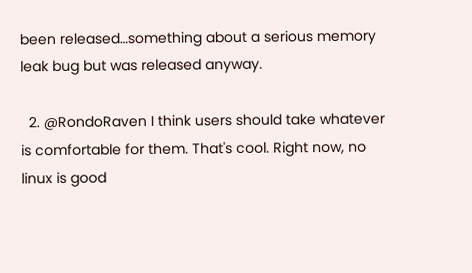been released…something about a serious memory leak bug but was released anyway.

  2. @RondoRaven I think users should take whatever is comfortable for them. That's cool. Right now, no linux is good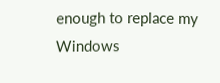enough to replace my Windows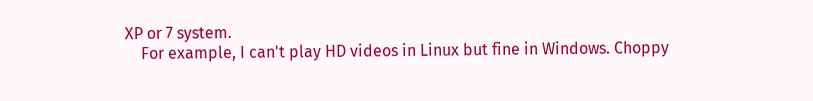XP or 7 system.
    For example, I can't play HD videos in Linux but fine in Windows. Choppy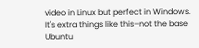video in Linux but perfect in Windows. It's extra things like this–not the base Ubuntu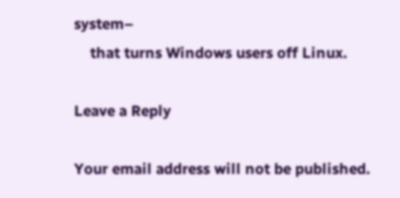system–
    that turns Windows users off Linux.

Leave a Reply

Your email address will not be published.